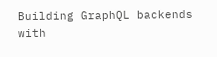Building GraphQL backends with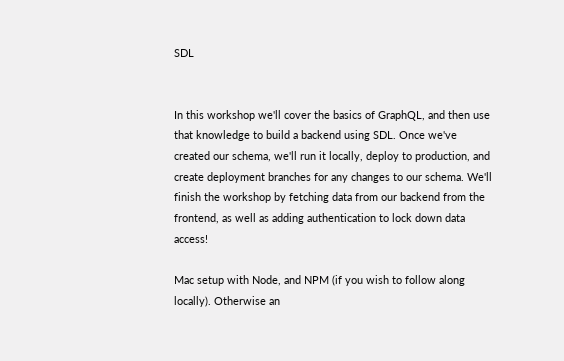SDL


In this workshop we'll cover the basics of GraphQL, and then use that knowledge to build a backend using SDL. Once we've created our schema, we'll run it locally, deploy to production, and create deployment branches for any changes to our schema. We'll finish the workshop by fetching data from our backend from the frontend, as well as adding authentication to lock down data access!

Mac setup with Node, and NPM (if you wish to follow along locally). Otherwise an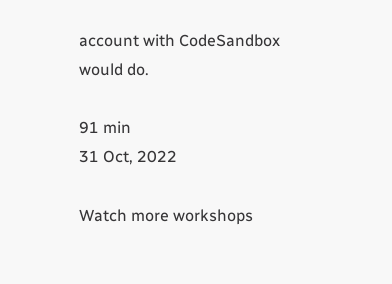account with CodeSandbox would do.

91 min
31 Oct, 2022

Watch more workshops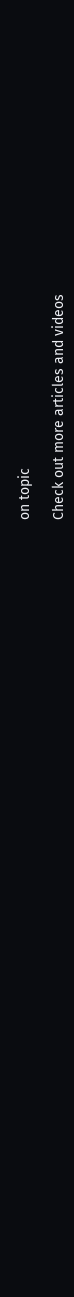on topic

Check out more articles and videos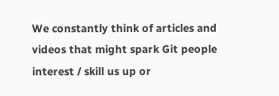We constantly think of articles and videos that might spark Git people interest / skill us up or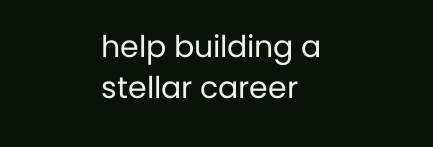help building a stellar career